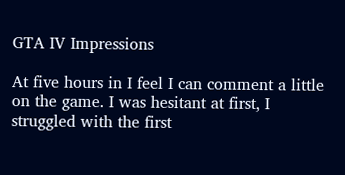GTA IV Impressions

At five hours in I feel I can comment a little on the game. I was hesitant at first, I struggled with the first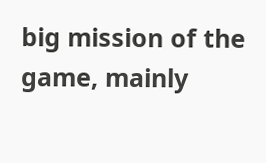big mission of the game, mainly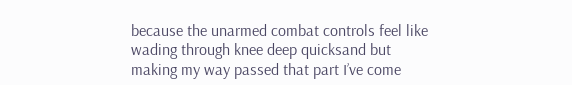because the unarmed combat controls feel like wading through knee deep quicksand but making my way passed that part I’ve come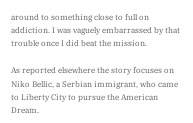around to something close to full on addiction. I was vaguely embarrassed by that trouble once I did beat the mission.

As reported elsewhere the story focuses on Niko Bellic, a Serbian immigrant, who came to Liberty City to pursue the American Dream.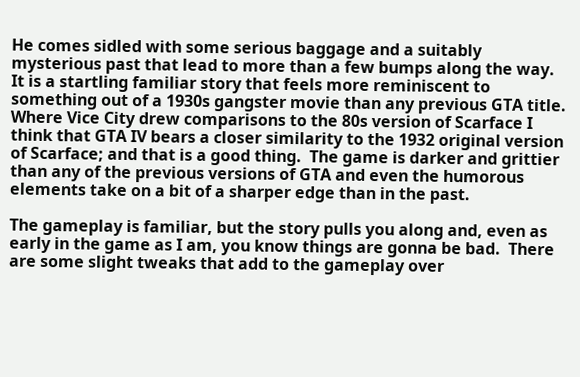He comes sidled with some serious baggage and a suitably mysterious past that lead to more than a few bumps along the way. It is a startling familiar story that feels more reminiscent to something out of a 1930s gangster movie than any previous GTA title. Where Vice City drew comparisons to the 80s version of Scarface I think that GTA IV bears a closer similarity to the 1932 original version of Scarface; and that is a good thing.  The game is darker and grittier than any of the previous versions of GTA and even the humorous elements take on a bit of a sharper edge than in the past.

The gameplay is familiar, but the story pulls you along and, even as early in the game as I am, you know things are gonna be bad.  There are some slight tweaks that add to the gameplay over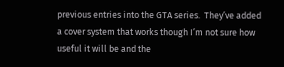previous entries into the GTA series.  They’ve added a cover system that works though I’m not sure how useful it will be and the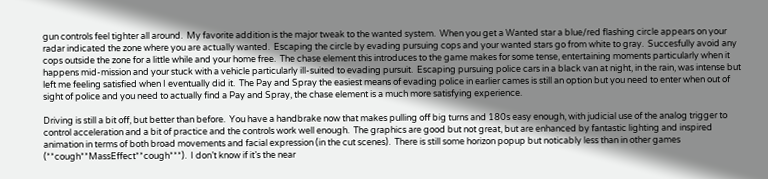gun controls feel tighter all around.  My favorite addition is the major tweak to the wanted system.  When you get a Wanted star a blue/red flashing circle appears on your radar indicated the zone where you are actually wanted.  Escaping the circle by evading pursuing cops and your wanted stars go from white to gray.  Succesfully avoid any cops outside the zone for a little while and your home free.  The chase element this introduces to the game makes for some tense, entertaining moments particularly when it happens mid-mission and your stuck with a vehicle particularly ill-suited to evading pursuit.  Escaping pursuing police cars in a black van at night, in the rain, was intense but left me feeling satisfied when I eventually did it.  The Pay and Spray the easiest means of evading police in earlier cames is still an option but you need to enter when out of sight of police and you need to actually find a Pay and Spray, the chase element is a much more satisfying experience.

Driving is still a bit off, but better than before.  You have a handbrake now that makes pulling off big turns and 180s easy enough, with judicial use of the analog trigger to control acceleration and a bit of practice and the controls work well enough.  The graphics are good but not great, but are enhanced by fantastic lighting and inspired animation in terms of both broad movements and facial expression (in the cut scenes).  There is still some horizon popup but noticably less than in other games (**cough**MassEffect**cough***).  I don’t know if it’s the near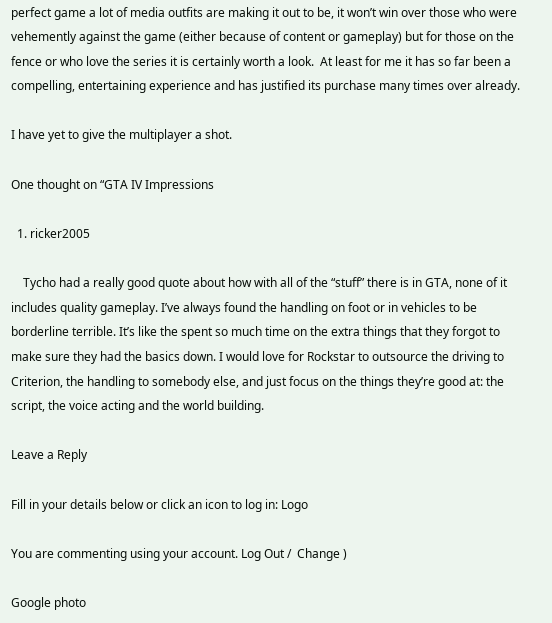perfect game a lot of media outfits are making it out to be, it won’t win over those who were vehemently against the game (either because of content or gameplay) but for those on the fence or who love the series it is certainly worth a look.  At least for me it has so far been a compelling, entertaining experience and has justified its purchase many times over already.

I have yet to give the multiplayer a shot.

One thought on “GTA IV Impressions

  1. ricker2005

    Tycho had a really good quote about how with all of the “stuff” there is in GTA, none of it includes quality gameplay. I’ve always found the handling on foot or in vehicles to be borderline terrible. It’s like the spent so much time on the extra things that they forgot to make sure they had the basics down. I would love for Rockstar to outsource the driving to Criterion, the handling to somebody else, and just focus on the things they’re good at: the script, the voice acting and the world building.

Leave a Reply

Fill in your details below or click an icon to log in: Logo

You are commenting using your account. Log Out /  Change )

Google photo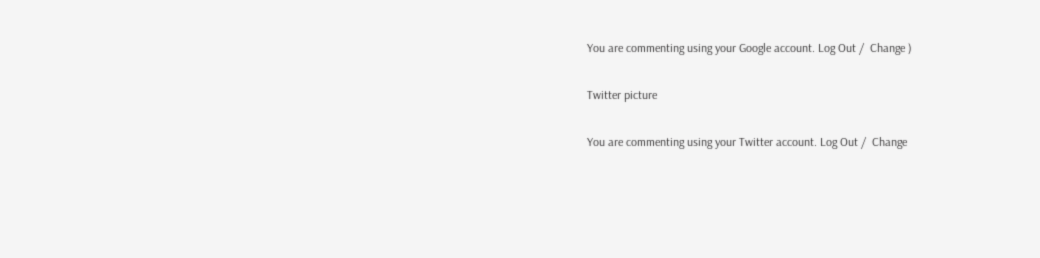You are commenting using your Google account. Log Out /  Change )

Twitter picture

You are commenting using your Twitter account. Log Out /  Change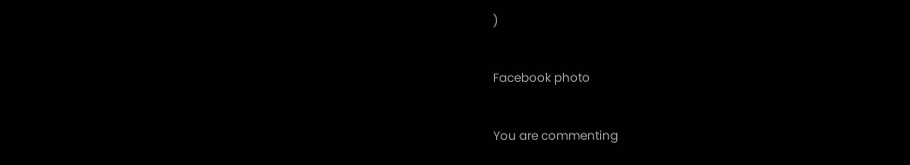)

Facebook photo

You are commenting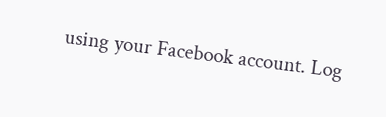using your Facebook account. Log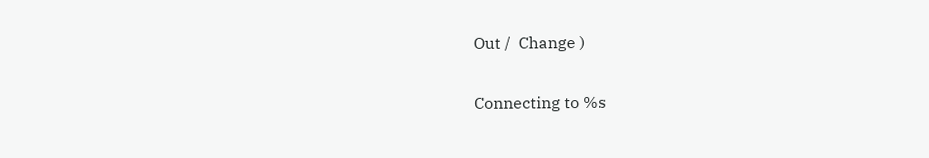Out /  Change )

Connecting to %s